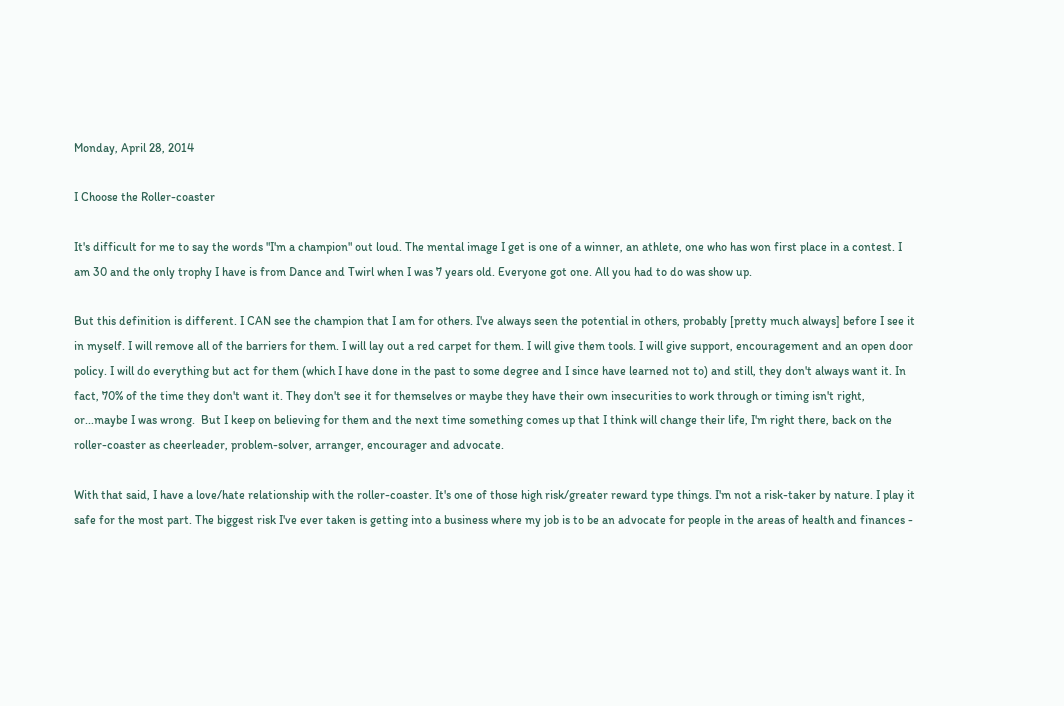Monday, April 28, 2014

I Choose the Roller-coaster

It's difficult for me to say the words "I'm a champion" out loud. The mental image I get is one of a winner, an athlete, one who has won first place in a contest. I am 30 and the only trophy I have is from Dance and Twirl when I was 7 years old. Everyone got one. All you had to do was show up.

But this definition is different. I CAN see the champion that I am for others. I've always seen the potential in others, probably [pretty much always] before I see it in myself. I will remove all of the barriers for them. I will lay out a red carpet for them. I will give them tools. I will give support, encouragement and an open door policy. I will do everything but act for them (which I have done in the past to some degree and I since have learned not to) and still, they don't always want it. In fact, 70% of the time they don't want it. They don't see it for themselves or maybe they have their own insecurities to work through or timing isn't right, or...maybe I was wrong.  But I keep on believing for them and the next time something comes up that I think will change their life, I'm right there, back on the roller-coaster as cheerleader, problem-solver, arranger, encourager and advocate.

With that said, I have a love/hate relationship with the roller-coaster. It's one of those high risk/greater reward type things. I'm not a risk-taker by nature. I play it safe for the most part. The biggest risk I've ever taken is getting into a business where my job is to be an advocate for people in the areas of health and finances -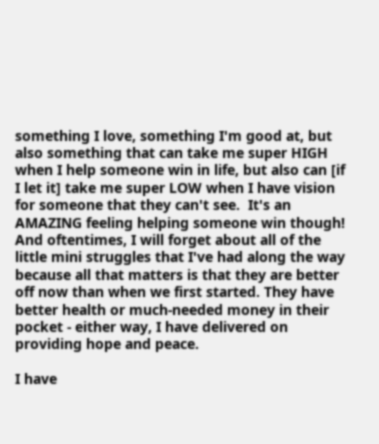something I love, something I'm good at, but also something that can take me super HIGH when I help someone win in life, but also can [if I let it] take me super LOW when I have vision for someone that they can't see.  It's an AMAZING feeling helping someone win though! And oftentimes, I will forget about all of the little mini struggles that I've had along the way because all that matters is that they are better off now than when we first started. They have better health or much-needed money in their pocket - either way, I have delivered on providing hope and peace.

I have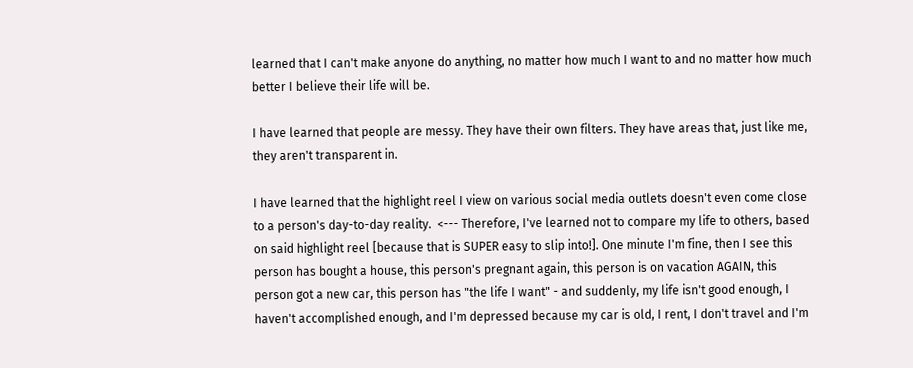learned that I can't make anyone do anything, no matter how much I want to and no matter how much better I believe their life will be.

I have learned that people are messy. They have their own filters. They have areas that, just like me, they aren't transparent in.

I have learned that the highlight reel I view on various social media outlets doesn't even come close to a person's day-to-day reality.  <--- Therefore, I've learned not to compare my life to others, based on said highlight reel [because that is SUPER easy to slip into!]. One minute I'm fine, then I see this person has bought a house, this person's pregnant again, this person is on vacation AGAIN, this person got a new car, this person has "the life I want" - and suddenly, my life isn't good enough, I haven't accomplished enough, and I'm depressed because my car is old, I rent, I don't travel and I'm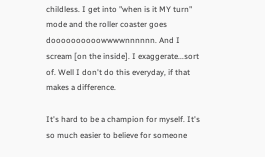childless. I get into "when is it MY turn" mode and the roller coaster goes doooooooooowwwwnnnnnn. And I scream [on the inside]. I exaggerate...sort of. Well I don't do this everyday, if that makes a difference.

It's hard to be a champion for myself. It's so much easier to believe for someone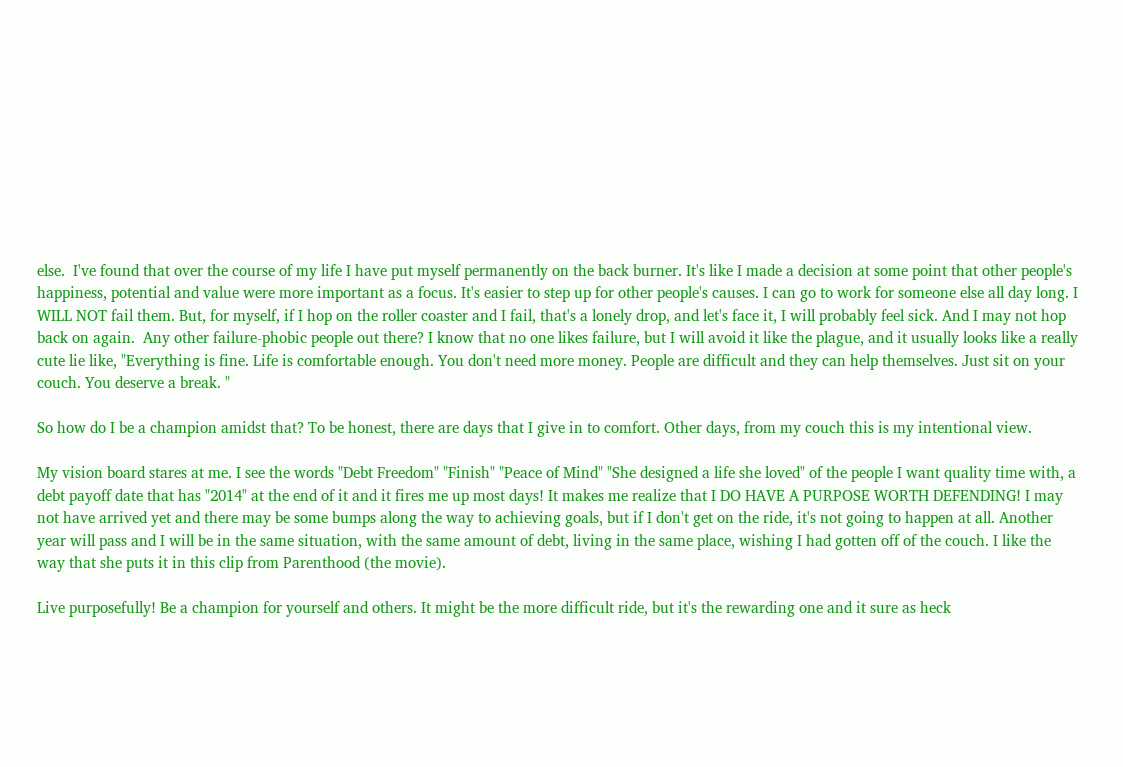else.  I've found that over the course of my life I have put myself permanently on the back burner. It's like I made a decision at some point that other people's happiness, potential and value were more important as a focus. It's easier to step up for other people's causes. I can go to work for someone else all day long. I WILL NOT fail them. But, for myself, if I hop on the roller coaster and I fail, that's a lonely drop, and let's face it, I will probably feel sick. And I may not hop back on again.  Any other failure-phobic people out there? I know that no one likes failure, but I will avoid it like the plague, and it usually looks like a really cute lie like, "Everything is fine. Life is comfortable enough. You don't need more money. People are difficult and they can help themselves. Just sit on your couch. You deserve a break. "

So how do I be a champion amidst that? To be honest, there are days that I give in to comfort. Other days, from my couch this is my intentional view.

My vision board stares at me. I see the words "Debt Freedom" "Finish" "Peace of Mind" "She designed a life she loved" of the people I want quality time with, a debt payoff date that has "2014" at the end of it and it fires me up most days! It makes me realize that I DO HAVE A PURPOSE WORTH DEFENDING! I may not have arrived yet and there may be some bumps along the way to achieving goals, but if I don't get on the ride, it's not going to happen at all. Another year will pass and I will be in the same situation, with the same amount of debt, living in the same place, wishing I had gotten off of the couch. I like the way that she puts it in this clip from Parenthood (the movie).

Live purposefully! Be a champion for yourself and others. It might be the more difficult ride, but it's the rewarding one and it sure as heck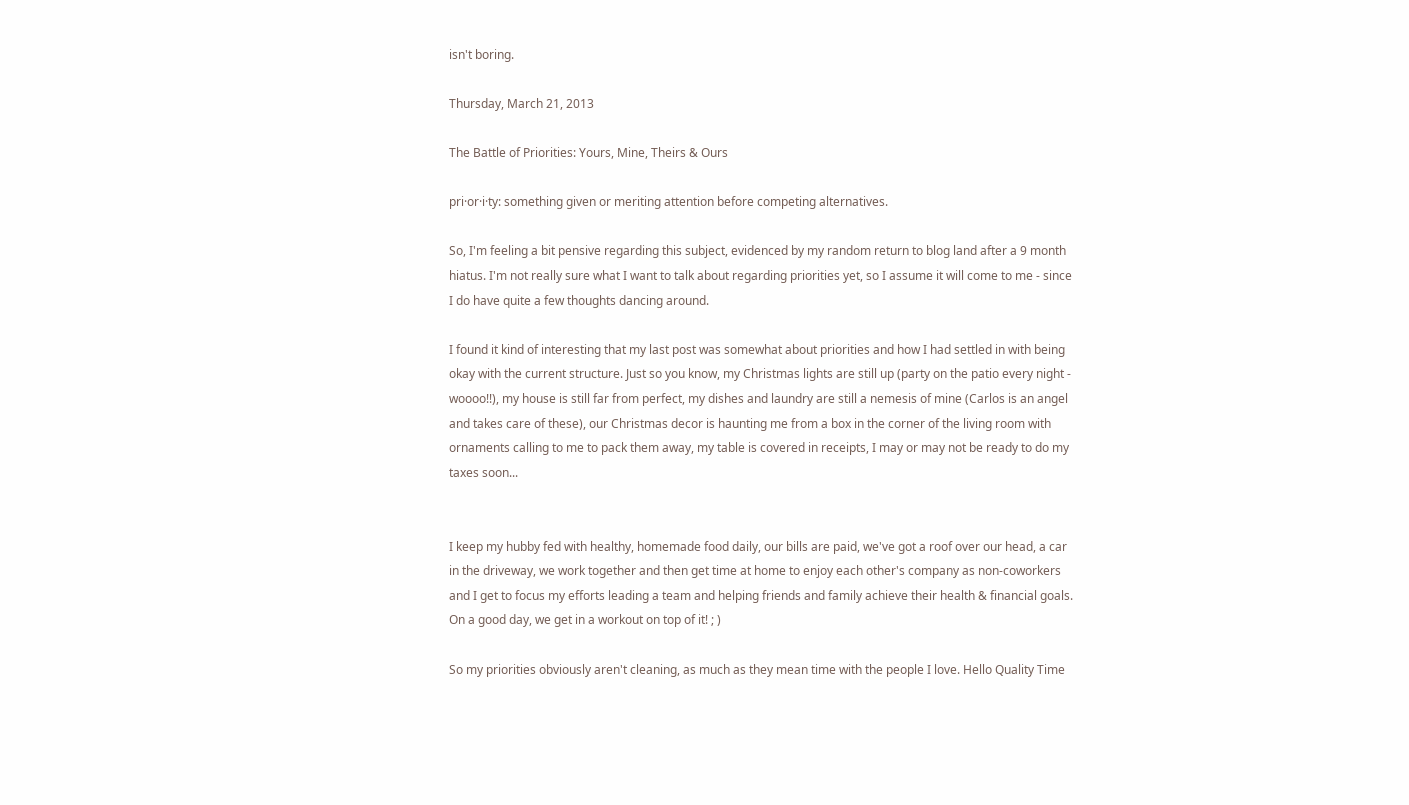isn't boring.

Thursday, March 21, 2013

The Battle of Priorities: Yours, Mine, Theirs & Ours

pri·or·i·ty: something given or meriting attention before competing alternatives.

So, I'm feeling a bit pensive regarding this subject, evidenced by my random return to blog land after a 9 month hiatus. I'm not really sure what I want to talk about regarding priorities yet, so I assume it will come to me - since I do have quite a few thoughts dancing around.

I found it kind of interesting that my last post was somewhat about priorities and how I had settled in with being okay with the current structure. Just so you know, my Christmas lights are still up (party on the patio every night - woooo!!), my house is still far from perfect, my dishes and laundry are still a nemesis of mine (Carlos is an angel and takes care of these), our Christmas decor is haunting me from a box in the corner of the living room with ornaments calling to me to pack them away, my table is covered in receipts, I may or may not be ready to do my taxes soon...


I keep my hubby fed with healthy, homemade food daily, our bills are paid, we've got a roof over our head, a car in the driveway, we work together and then get time at home to enjoy each other's company as non-coworkers and I get to focus my efforts leading a team and helping friends and family achieve their health & financial goals. On a good day, we get in a workout on top of it! ; )

So my priorities obviously aren't cleaning, as much as they mean time with the people I love. Hello Quality Time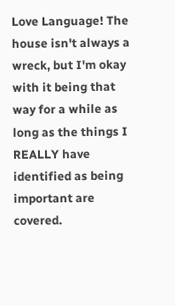Love Language! The house isn't always a wreck, but I'm okay with it being that way for a while as long as the things I REALLY have identified as being important are covered.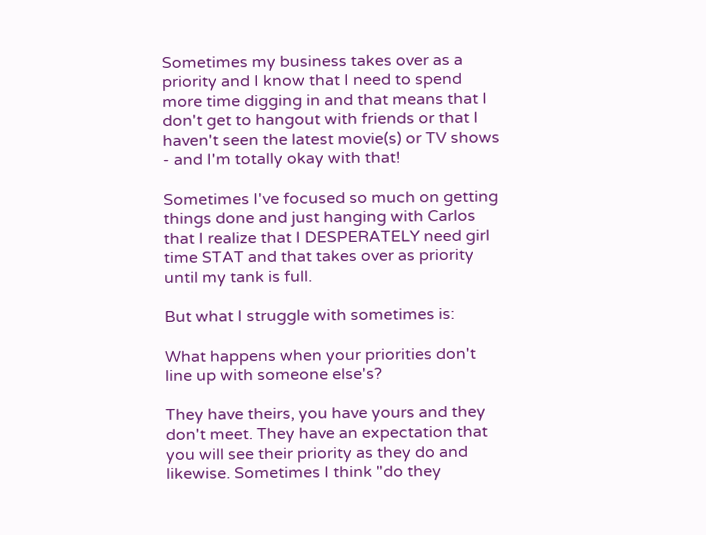Sometimes my business takes over as a priority and I know that I need to spend more time digging in and that means that I don't get to hangout with friends or that I haven't seen the latest movie(s) or TV shows - and I'm totally okay with that!

Sometimes I've focused so much on getting things done and just hanging with Carlos that I realize that I DESPERATELY need girl time STAT and that takes over as priority until my tank is full.

But what I struggle with sometimes is:

What happens when your priorities don't line up with someone else's?

They have theirs, you have yours and they don't meet. They have an expectation that you will see their priority as they do and likewise. Sometimes I think "do they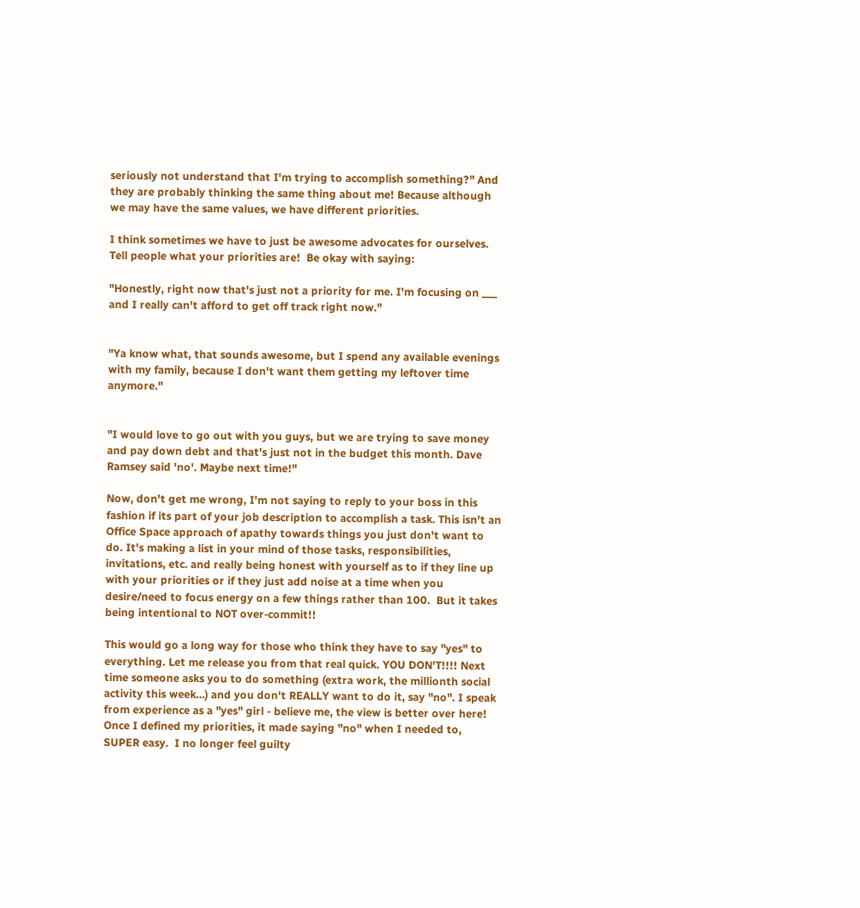seriously not understand that I'm trying to accomplish something?" And they are probably thinking the same thing about me! Because although we may have the same values, we have different priorities.

I think sometimes we have to just be awesome advocates for ourselves. Tell people what your priorities are!  Be okay with saying:

"Honestly, right now that's just not a priority for me. I'm focusing on ___ and I really can't afford to get off track right now."


"Ya know what, that sounds awesome, but I spend any available evenings with my family, because I don't want them getting my leftover time anymore."


"I would love to go out with you guys, but we are trying to save money and pay down debt and that's just not in the budget this month. Dave Ramsey said 'no'. Maybe next time!"

Now, don't get me wrong, I'm not saying to reply to your boss in this fashion if its part of your job description to accomplish a task. This isn't an Office Space approach of apathy towards things you just don't want to do. It's making a list in your mind of those tasks, responsibilities, invitations, etc. and really being honest with yourself as to if they line up with your priorities or if they just add noise at a time when you desire/need to focus energy on a few things rather than 100.  But it takes being intentional to NOT over-commit!!

This would go a long way for those who think they have to say "yes" to everything. Let me release you from that real quick. YOU DON'T!!!! Next time someone asks you to do something (extra work, the millionth social activity this week...) and you don't REALLY want to do it, say "no". I speak from experience as a "yes" girl - believe me, the view is better over here!  Once I defined my priorities, it made saying "no" when I needed to, SUPER easy.  I no longer feel guilty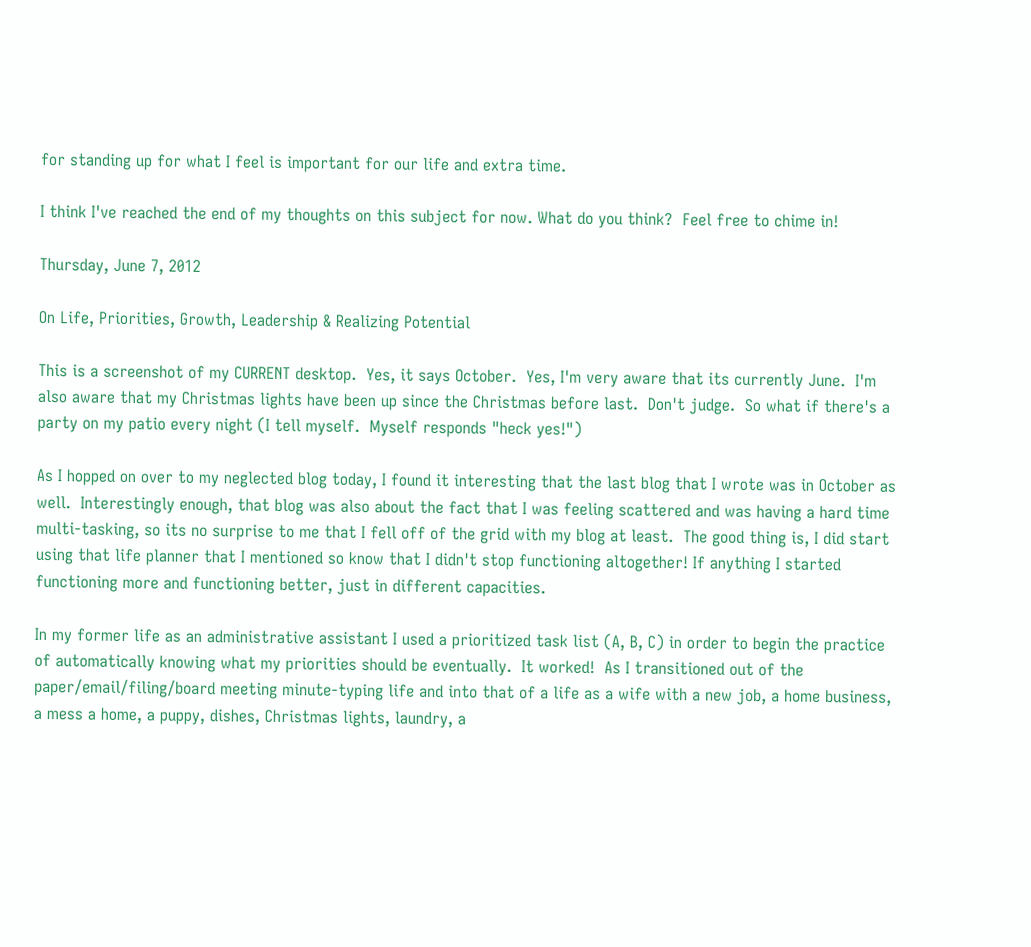for standing up for what I feel is important for our life and extra time.

I think I've reached the end of my thoughts on this subject for now. What do you think?  Feel free to chime in!

Thursday, June 7, 2012

On Life, Priorities, Growth, Leadership & Realizing Potential

This is a screenshot of my CURRENT desktop.  Yes, it says October.  Yes, I'm very aware that its currently June.  I'm also aware that my Christmas lights have been up since the Christmas before last.  Don't judge.  So what if there's a party on my patio every night (I tell myself.  Myself responds "heck yes!")

As I hopped on over to my neglected blog today, I found it interesting that the last blog that I wrote was in October as well.  Interestingly enough, that blog was also about the fact that I was feeling scattered and was having a hard time multi-tasking, so its no surprise to me that I fell off of the grid with my blog at least.  The good thing is, I did start using that life planner that I mentioned so know that I didn't stop functioning altogether! If anything I started functioning more and functioning better, just in different capacities.

In my former life as an administrative assistant I used a prioritized task list (A, B, C) in order to begin the practice of automatically knowing what my priorities should be eventually.  It worked!  As I transitioned out of the paper/email/filing/board meeting minute-typing life and into that of a life as a wife with a new job, a home business, a mess a home, a puppy, dishes, Christmas lights, laundry, a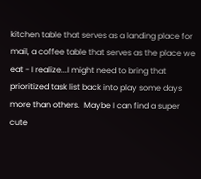kitchen table that serves as a landing place for mail, a coffee table that serves as the place we eat - I realize...I might need to bring that prioritized task list back into play some days more than others.  Maybe I can find a super cute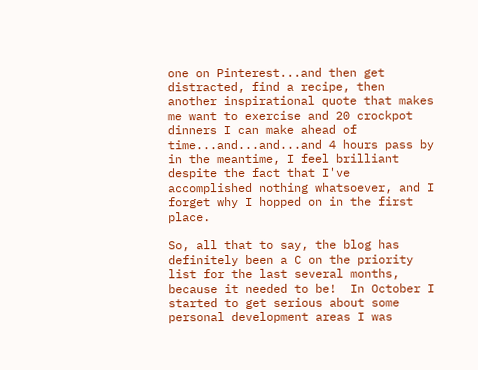one on Pinterest...and then get distracted, find a recipe, then another inspirational quote that makes me want to exercise and 20 crockpot dinners I can make ahead of time...and...and...and 4 hours pass by in the meantime, I feel brilliant despite the fact that I've accomplished nothing whatsoever, and I forget why I hopped on in the first place.

So, all that to say, the blog has definitely been a C on the priority list for the last several months, because it needed to be!  In October I started to get serious about some personal development areas I was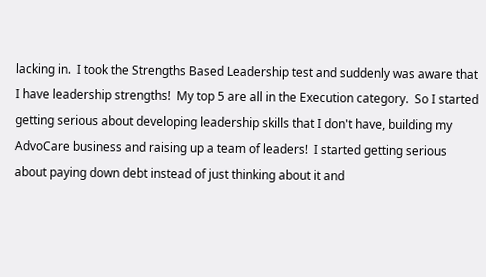lacking in.  I took the Strengths Based Leadership test and suddenly was aware that I have leadership strengths!  My top 5 are all in the Execution category.  So I started getting serious about developing leadership skills that I don't have, building my AdvoCare business and raising up a team of leaders!  I started getting serious about paying down debt instead of just thinking about it and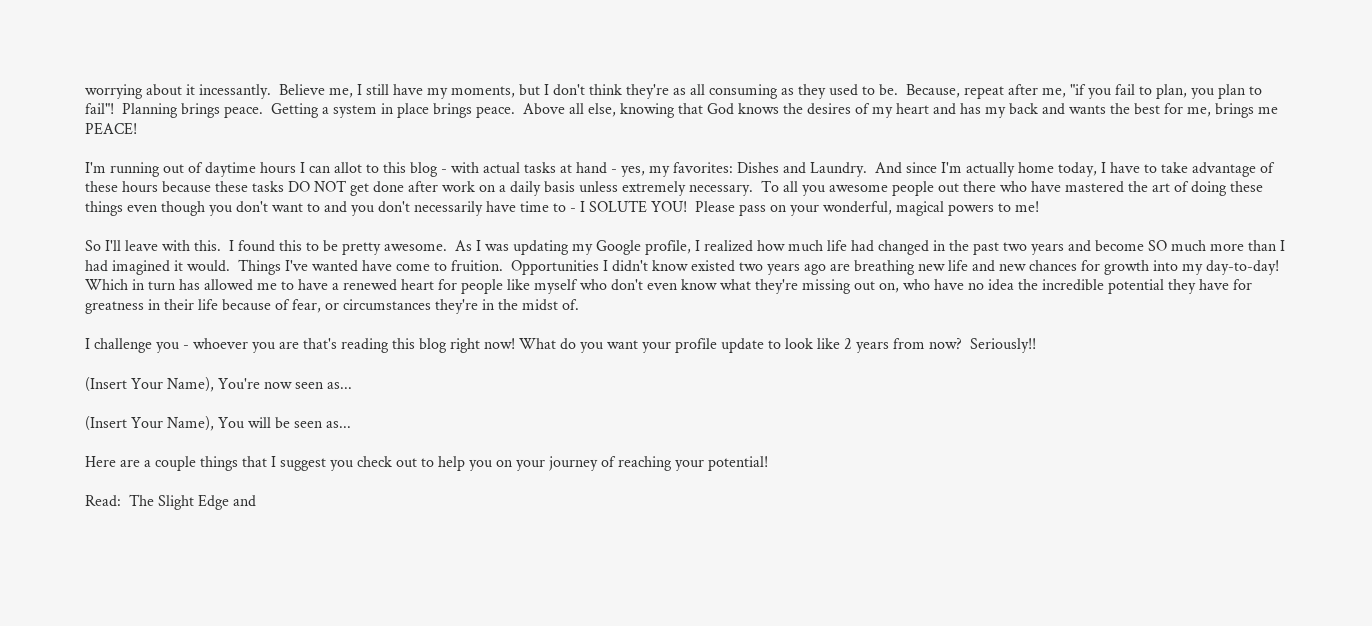worrying about it incessantly.  Believe me, I still have my moments, but I don't think they're as all consuming as they used to be.  Because, repeat after me, "if you fail to plan, you plan to fail"!  Planning brings peace.  Getting a system in place brings peace.  Above all else, knowing that God knows the desires of my heart and has my back and wants the best for me, brings me PEACE!

I'm running out of daytime hours I can allot to this blog - with actual tasks at hand - yes, my favorites: Dishes and Laundry.  And since I'm actually home today, I have to take advantage of these hours because these tasks DO NOT get done after work on a daily basis unless extremely necessary.  To all you awesome people out there who have mastered the art of doing these things even though you don't want to and you don't necessarily have time to - I SOLUTE YOU!  Please pass on your wonderful, magical powers to me!

So I'll leave with this.  I found this to be pretty awesome.  As I was updating my Google profile, I realized how much life had changed in the past two years and become SO much more than I had imagined it would.  Things I've wanted have come to fruition.  Opportunities I didn't know existed two years ago are breathing new life and new chances for growth into my day-to-day!  Which in turn has allowed me to have a renewed heart for people like myself who don't even know what they're missing out on, who have no idea the incredible potential they have for greatness in their life because of fear, or circumstances they're in the midst of.

I challenge you - whoever you are that's reading this blog right now! What do you want your profile update to look like 2 years from now?  Seriously!!

(Insert Your Name), You're now seen as...

(Insert Your Name), You will be seen as...

Here are a couple things that I suggest you check out to help you on your journey of reaching your potential!

Read:  The Slight Edge and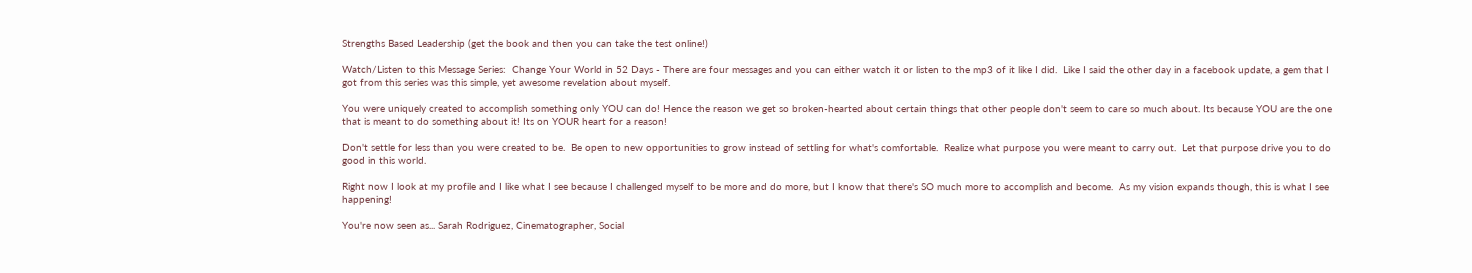Strengths Based Leadership (get the book and then you can take the test online!)

Watch/Listen to this Message Series:  Change Your World in 52 Days - There are four messages and you can either watch it or listen to the mp3 of it like I did.  Like I said the other day in a facebook update, a gem that I got from this series was this simple, yet awesome revelation about myself.

You were uniquely created to accomplish something only YOU can do! Hence the reason we get so broken-hearted about certain things that other people don't seem to care so much about. Its because YOU are the one that is meant to do something about it! Its on YOUR heart for a reason!

Don't settle for less than you were created to be.  Be open to new opportunities to grow instead of settling for what's comfortable.  Realize what purpose you were meant to carry out.  Let that purpose drive you to do good in this world.

Right now I look at my profile and I like what I see because I challenged myself to be more and do more, but I know that there's SO much more to accomplish and become.  As my vision expands though, this is what I see happening!

You're now seen as... Sarah Rodriguez, Cinematographer, Social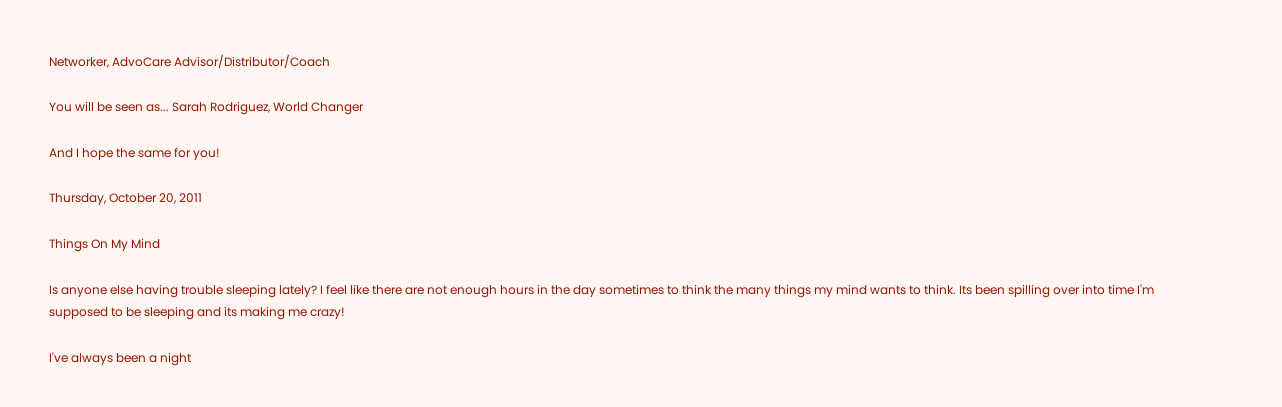Networker, AdvoCare Advisor/Distributor/Coach

You will be seen as... Sarah Rodriguez, World Changer

And I hope the same for you!

Thursday, October 20, 2011

Things On My Mind

Is anyone else having trouble sleeping lately? I feel like there are not enough hours in the day sometimes to think the many things my mind wants to think. Its been spilling over into time I'm supposed to be sleeping and its making me crazy!

I've always been a night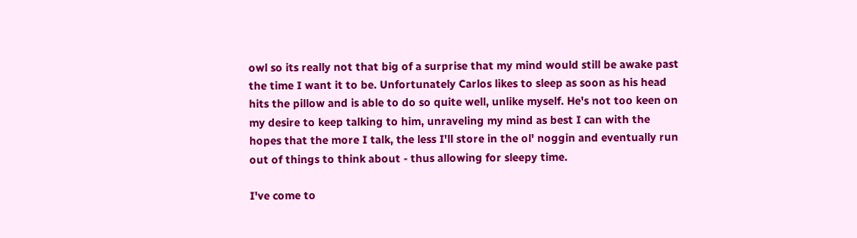owl so its really not that big of a surprise that my mind would still be awake past the time I want it to be. Unfortunately Carlos likes to sleep as soon as his head hits the pillow and is able to do so quite well, unlike myself. He's not too keen on my desire to keep talking to him, unraveling my mind as best I can with the hopes that the more I talk, the less I'll store in the ol' noggin and eventually run out of things to think about - thus allowing for sleepy time.

I've come to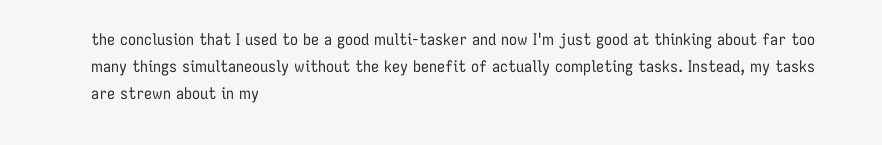the conclusion that I used to be a good multi-tasker and now I'm just good at thinking about far too many things simultaneously without the key benefit of actually completing tasks. Instead, my tasks are strewn about in my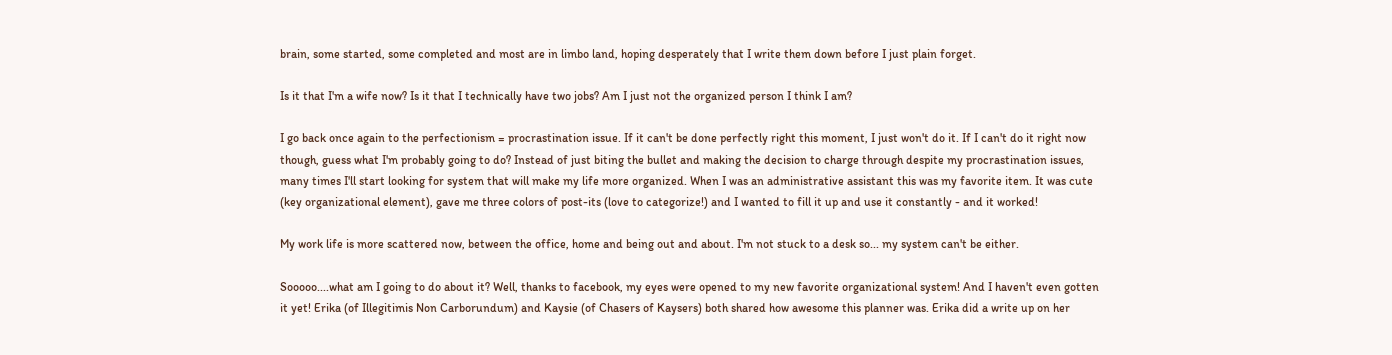brain, some started, some completed and most are in limbo land, hoping desperately that I write them down before I just plain forget.

Is it that I'm a wife now? Is it that I technically have two jobs? Am I just not the organized person I think I am?

I go back once again to the perfectionism = procrastination issue. If it can't be done perfectly right this moment, I just won't do it. If I can't do it right now though, guess what I'm probably going to do? Instead of just biting the bullet and making the decision to charge through despite my procrastination issues, many times I'll start looking for system that will make my life more organized. When I was an administrative assistant this was my favorite item. It was cute (key organizational element), gave me three colors of post-its (love to categorize!) and I wanted to fill it up and use it constantly - and it worked!

My work life is more scattered now, between the office, home and being out and about. I'm not stuck to a desk so... my system can't be either.

Sooooo....what am I going to do about it? Well, thanks to facebook, my eyes were opened to my new favorite organizational system! And I haven't even gotten it yet! Erika (of Illegitimis Non Carborundum) and Kaysie (of Chasers of Kaysers) both shared how awesome this planner was. Erika did a write up on her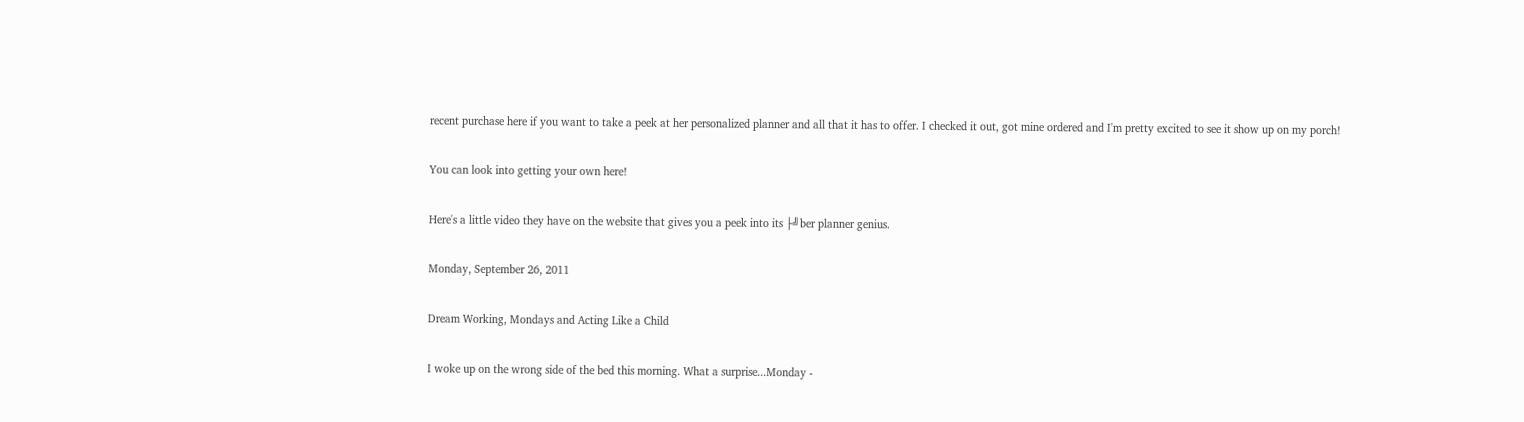recent purchase here if you want to take a peek at her personalized planner and all that it has to offer. I checked it out, got mine ordered and I'm pretty excited to see it show up on my porch!

You can look into getting your own here!

Here's a little video they have on the website that gives you a peek into its ├╝ber planner genius.

Monday, September 26, 2011

Dream Working, Mondays and Acting Like a Child

I woke up on the wrong side of the bed this morning. What a surprise...Monday -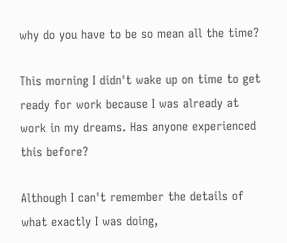why do you have to be so mean all the time?

This morning I didn't wake up on time to get ready for work because I was already at work in my dreams. Has anyone experienced this before?

Although I can't remember the details of what exactly I was doing,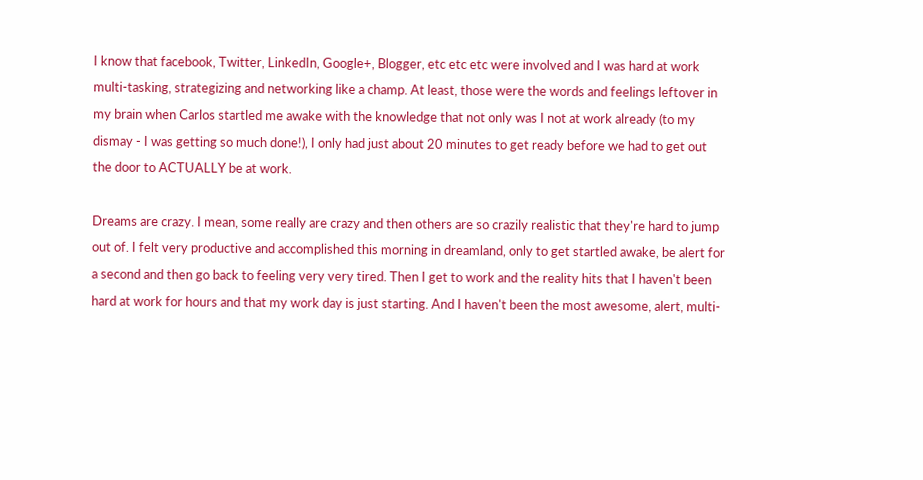I know that facebook, Twitter, LinkedIn, Google+, Blogger, etc etc etc were involved and I was hard at work multi-tasking, strategizing and networking like a champ. At least, those were the words and feelings leftover in my brain when Carlos startled me awake with the knowledge that not only was I not at work already (to my dismay - I was getting so much done!), I only had just about 20 minutes to get ready before we had to get out the door to ACTUALLY be at work.

Dreams are crazy. I mean, some really are crazy and then others are so crazily realistic that they're hard to jump out of. I felt very productive and accomplished this morning in dreamland, only to get startled awake, be alert for a second and then go back to feeling very very tired. Then I get to work and the reality hits that I haven't been hard at work for hours and that my work day is just starting. And I haven't been the most awesome, alert, multi-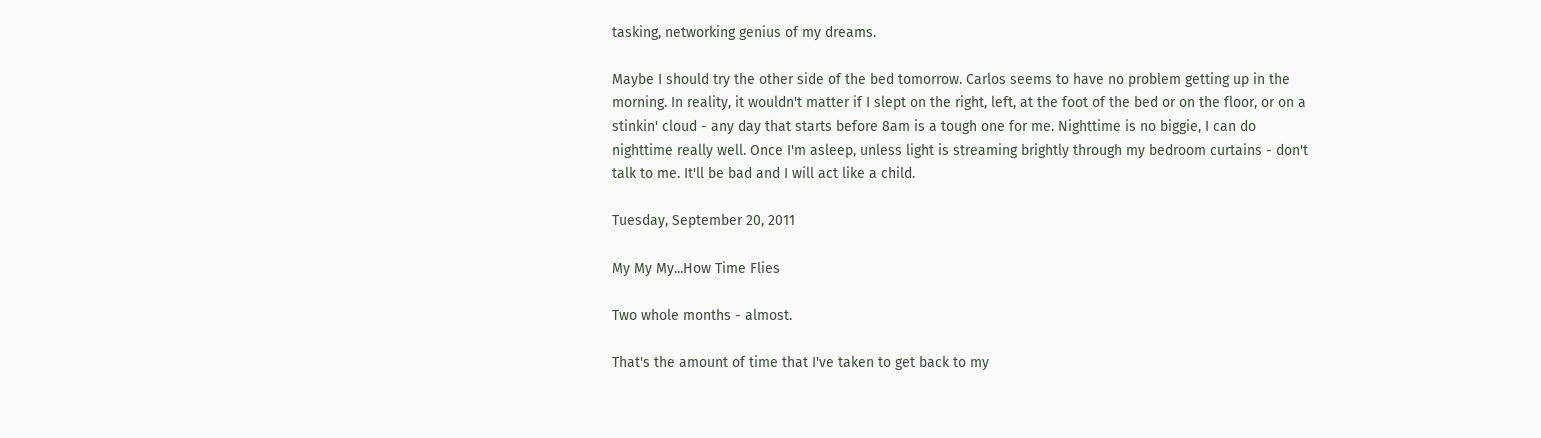tasking, networking genius of my dreams.

Maybe I should try the other side of the bed tomorrow. Carlos seems to have no problem getting up in the morning. In reality, it wouldn't matter if I slept on the right, left, at the foot of the bed or on the floor, or on a stinkin' cloud - any day that starts before 8am is a tough one for me. Nighttime is no biggie, I can do nighttime really well. Once I'm asleep, unless light is streaming brightly through my bedroom curtains - don't talk to me. It'll be bad and I will act like a child.

Tuesday, September 20, 2011

My My My...How Time Flies

Two whole months - almost.

That's the amount of time that I've taken to get back to my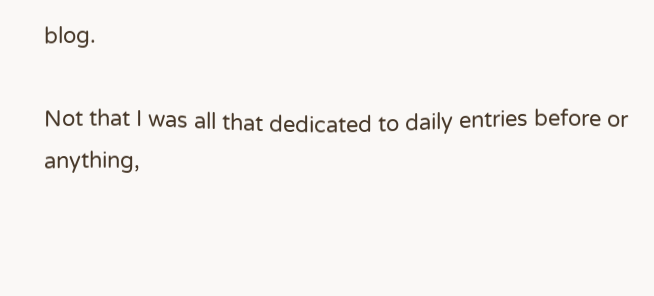blog.

Not that I was all that dedicated to daily entries before or anything,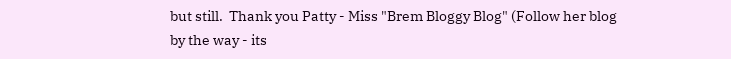but still.  Thank you Patty - Miss "Brem Bloggy Blog" (Follow her blog by the way - its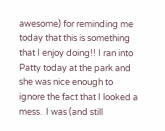awesome) for reminding me today that this is something that I enjoy doing!! I ran into Patty today at the park and she was nice enough to ignore the fact that I looked a mess.  I was (and still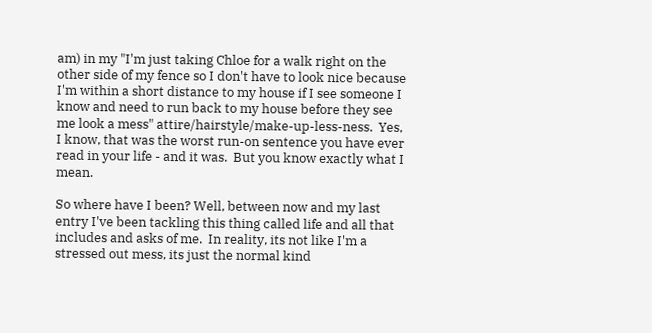am) in my "I'm just taking Chloe for a walk right on the other side of my fence so I don't have to look nice because I'm within a short distance to my house if I see someone I know and need to run back to my house before they see me look a mess" attire/hairstyle/make-up-less-ness.  Yes, I know, that was the worst run-on sentence you have ever read in your life - and it was.  But you know exactly what I mean.

So where have I been? Well, between now and my last entry I've been tackling this thing called life and all that includes and asks of me.  In reality, its not like I'm a stressed out mess, its just the normal kind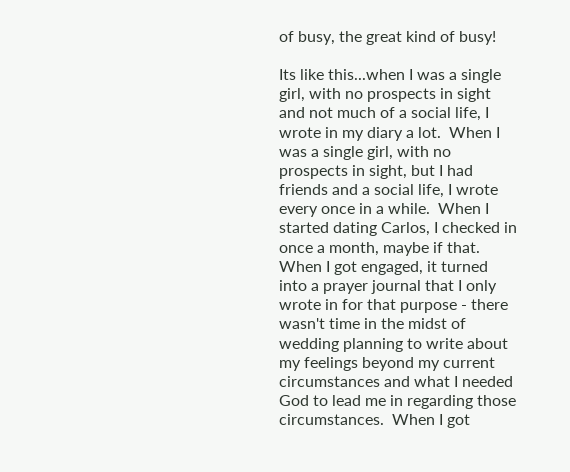of busy, the great kind of busy!

Its like this...when I was a single girl, with no prospects in sight and not much of a social life, I wrote in my diary a lot.  When I was a single girl, with no prospects in sight, but I had friends and a social life, I wrote every once in a while.  When I started dating Carlos, I checked in once a month, maybe if that. When I got engaged, it turned into a prayer journal that I only wrote in for that purpose - there wasn't time in the midst of wedding planning to write about my feelings beyond my current circumstances and what I needed God to lead me in regarding those circumstances.  When I got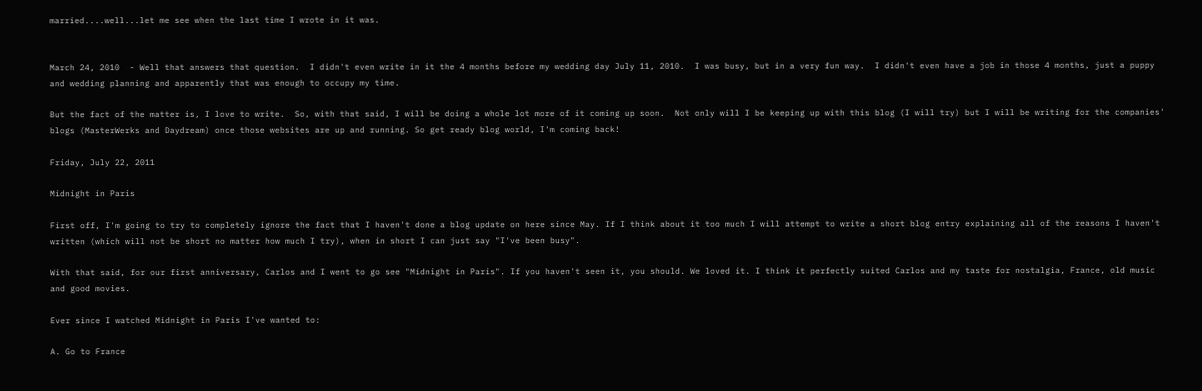married....well...let me see when the last time I wrote in it was.


March 24, 2010  - Well that answers that question.  I didn't even write in it the 4 months before my wedding day July 11, 2010.  I was busy, but in a very fun way.  I didn't even have a job in those 4 months, just a puppy and wedding planning and apparently that was enough to occupy my time.

But the fact of the matter is, I love to write.  So, with that said, I will be doing a whole lot more of it coming up soon.  Not only will I be keeping up with this blog (I will try) but I will be writing for the companies' blogs (MasterWerks and Daydream) once those websites are up and running. So get ready blog world, I'm coming back!

Friday, July 22, 2011

Midnight in Paris

First off, I'm going to try to completely ignore the fact that I haven't done a blog update on here since May. If I think about it too much I will attempt to write a short blog entry explaining all of the reasons I haven't written (which will not be short no matter how much I try), when in short I can just say "I've been busy".

With that said, for our first anniversary, Carlos and I went to go see "Midnight in Paris". If you haven't seen it, you should. We loved it. I think it perfectly suited Carlos and my taste for nostalgia, France, old music and good movies.

Ever since I watched Midnight in Paris I've wanted to:

A. Go to France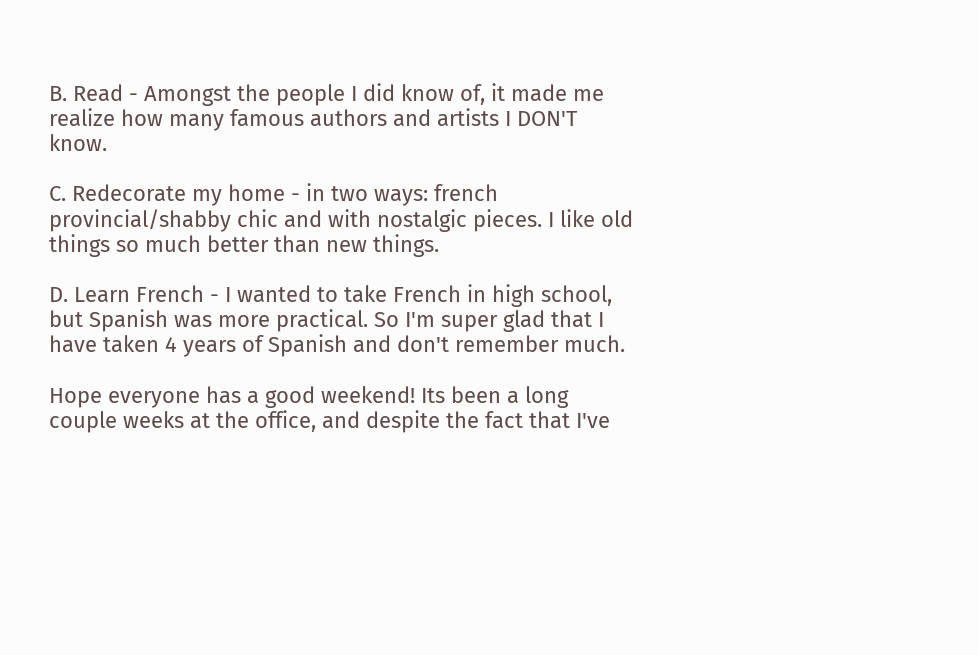B. Read - Amongst the people I did know of, it made me realize how many famous authors and artists I DON'T know.

C. Redecorate my home - in two ways: french provincial/shabby chic and with nostalgic pieces. I like old things so much better than new things.

D. Learn French - I wanted to take French in high school, but Spanish was more practical. So I'm super glad that I have taken 4 years of Spanish and don't remember much.

Hope everyone has a good weekend! Its been a long couple weeks at the office, and despite the fact that I've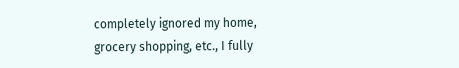completely ignored my home, grocery shopping, etc., I fully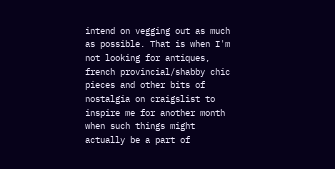intend on vegging out as much as possible. That is when I'm not looking for antiques, french provincial/shabby chic pieces and other bits of nostalgia on craigslist to inspire me for another month when such things might actually be a part of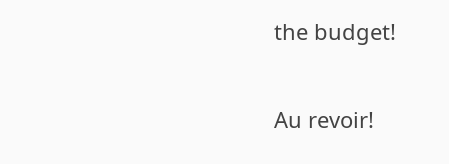the budget!

Au revoir!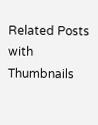Related Posts with Thumbnails